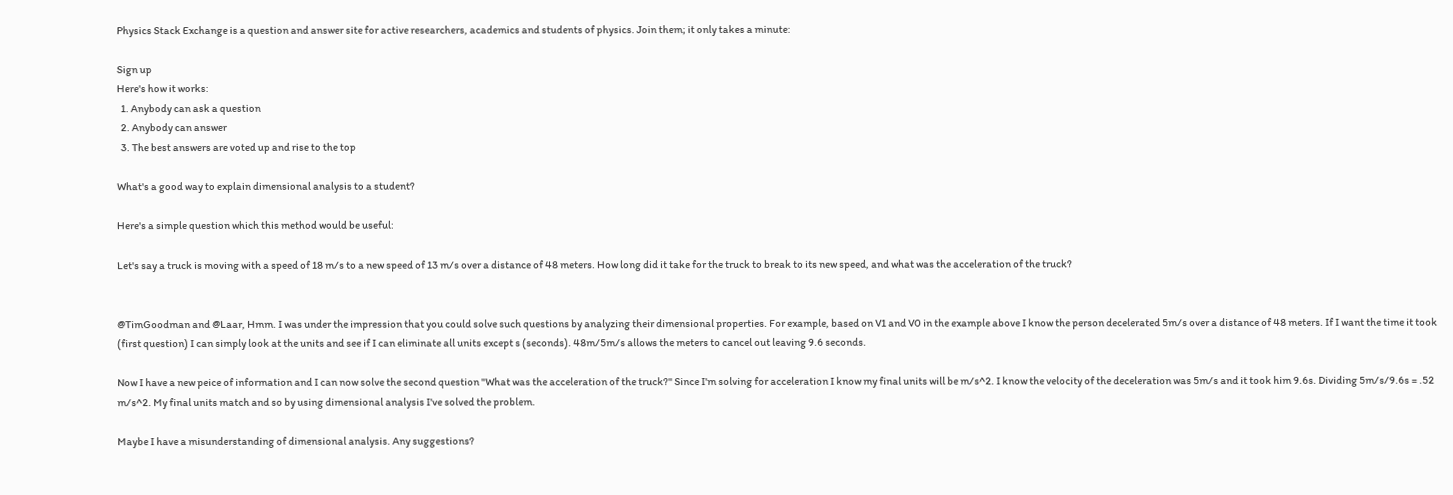Physics Stack Exchange is a question and answer site for active researchers, academics and students of physics. Join them; it only takes a minute:

Sign up
Here's how it works:
  1. Anybody can ask a question
  2. Anybody can answer
  3. The best answers are voted up and rise to the top

What's a good way to explain dimensional analysis to a student?

Here's a simple question which this method would be useful:

Let's say a truck is moving with a speed of 18 m/s to a new speed of 13 m/s over a distance of 48 meters. How long did it take for the truck to break to its new speed, and what was the acceleration of the truck?


@TimGoodman and @Laar, Hmm. I was under the impression that you could solve such questions by analyzing their dimensional properties. For example, based on V1 and V0 in the example above I know the person decelerated 5m/s over a distance of 48 meters. If I want the time it took (first question) I can simply look at the units and see if I can eliminate all units except s (seconds). 48m/5m/s allows the meters to cancel out leaving 9.6 seconds.

Now I have a new peice of information and I can now solve the second question "What was the acceleration of the truck?" Since I'm solving for acceleration I know my final units will be m/s^2. I know the velocity of the deceleration was 5m/s and it took him 9.6s. Dividing 5m/s/9.6s = .52 m/s^2. My final units match and so by using dimensional analysis I've solved the problem.

Maybe I have a misunderstanding of dimensional analysis. Any suggestions?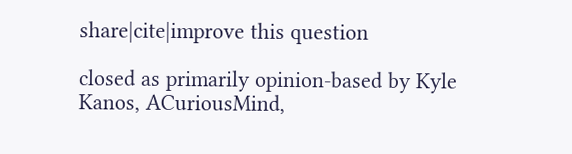share|cite|improve this question

closed as primarily opinion-based by Kyle Kanos, ACuriousMind,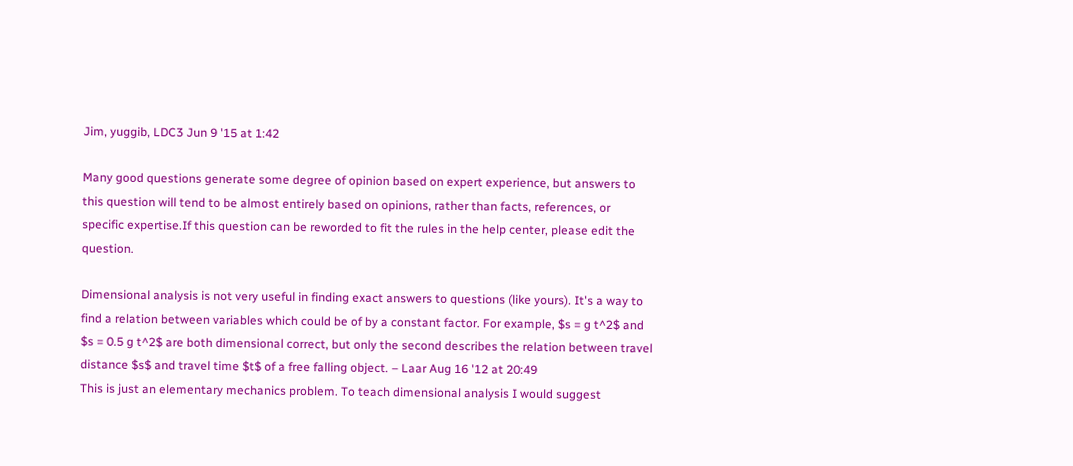Jim, yuggib, LDC3 Jun 9 '15 at 1:42

Many good questions generate some degree of opinion based on expert experience, but answers to this question will tend to be almost entirely based on opinions, rather than facts, references, or specific expertise.If this question can be reworded to fit the rules in the help center, please edit the question.

Dimensional analysis is not very useful in finding exact answers to questions (like yours). It's a way to find a relation between variables which could be of by a constant factor. For example, $s = g t^2$ and $s = 0.5 g t^2$ are both dimensional correct, but only the second describes the relation between travel distance $s$ and travel time $t$ of a free falling object. – Laar Aug 16 '12 at 20:49
This is just an elementary mechanics problem. To teach dimensional analysis I would suggest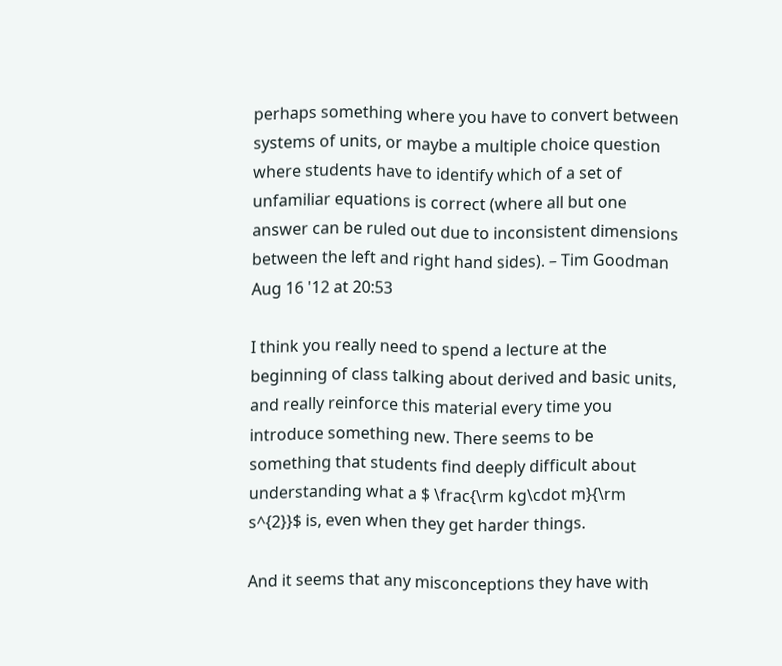perhaps something where you have to convert between systems of units, or maybe a multiple choice question where students have to identify which of a set of unfamiliar equations is correct (where all but one answer can be ruled out due to inconsistent dimensions between the left and right hand sides). – Tim Goodman Aug 16 '12 at 20:53

I think you really need to spend a lecture at the beginning of class talking about derived and basic units, and really reinforce this material every time you introduce something new. There seems to be something that students find deeply difficult about understanding what a $ \frac{\rm kg\cdot m}{\rm s^{2}}$ is, even when they get harder things.

And it seems that any misconceptions they have with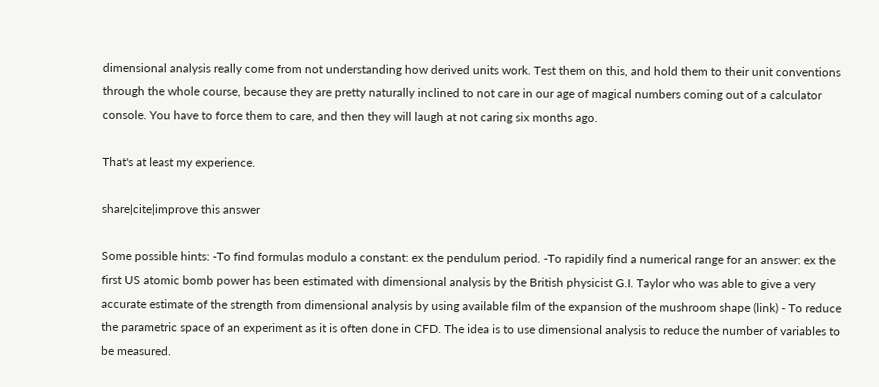dimensional analysis really come from not understanding how derived units work. Test them on this, and hold them to their unit conventions through the whole course, because they are pretty naturally inclined to not care in our age of magical numbers coming out of a calculator console. You have to force them to care, and then they will laugh at not caring six months ago.

That's at least my experience.

share|cite|improve this answer

Some possible hints: -To find formulas modulo a constant: ex the pendulum period. -To rapidily find a numerical range for an answer: ex the first US atomic bomb power has been estimated with dimensional analysis by the British physicist G.I. Taylor who was able to give a very accurate estimate of the strength from dimensional analysis by using available film of the expansion of the mushroom shape (link) - To reduce the parametric space of an experiment as it is often done in CFD. The idea is to use dimensional analysis to reduce the number of variables to be measured.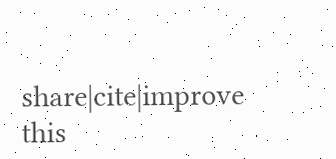share|cite|improve this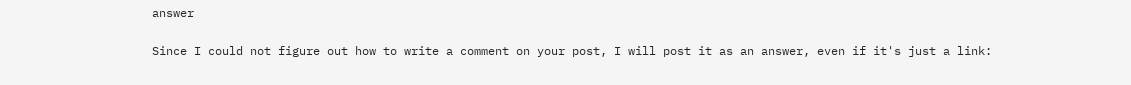answer

Since I could not figure out how to write a comment on your post, I will post it as an answer, even if it's just a link: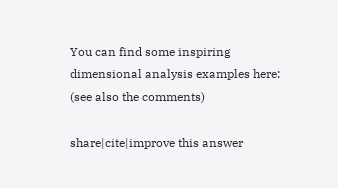You can find some inspiring dimensional analysis examples here: (see also the comments)

share|cite|improve this answer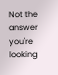Not the answer you're looking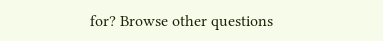for? Browse other questions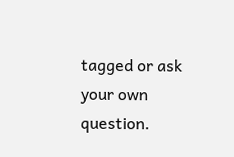tagged or ask your own question.